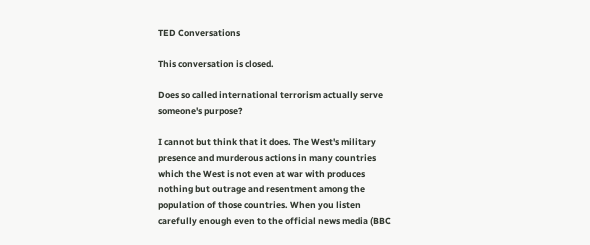TED Conversations

This conversation is closed.

Does so called international terrorism actually serve someone's purpose?

I cannot but think that it does. The West's military presence and murderous actions in many countries which the West is not even at war with produces nothing but outrage and resentment among the population of those countries. When you listen carefully enough even to the official news media (BBC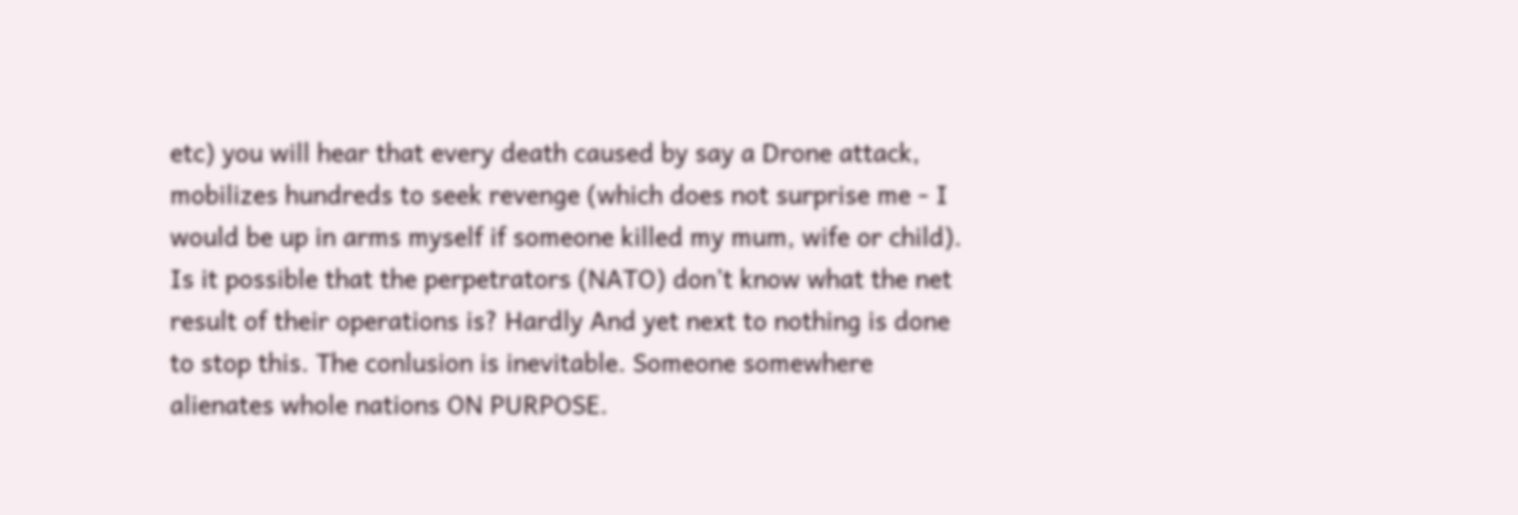etc) you will hear that every death caused by say a Drone attack, mobilizes hundreds to seek revenge (which does not surprise me - I would be up in arms myself if someone killed my mum, wife or child). Is it possible that the perpetrators (NATO) don’t know what the net result of their operations is? Hardly And yet next to nothing is done to stop this. The conlusion is inevitable. Someone somewhere alienates whole nations ON PURPOSE.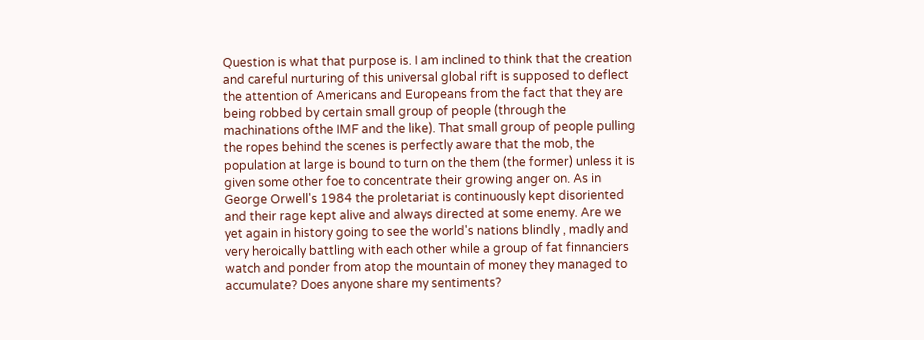Question is what that purpose is. I am inclined to think that the creation and careful nurturing of this universal global rift is supposed to deflect the attention of Americans and Europeans from the fact that they are being robbed by certain small group of people (through the machinations ofthe IMF and the like). That small group of people pulling the ropes behind the scenes is perfectly aware that the mob, the population at large is bound to turn on the them (the former) unless it is given some other foe to concentrate their growing anger on. As in George Orwell's 1984 the proletariat is continuously kept disoriented and their rage kept alive and always directed at some enemy. Are we yet again in history going to see the world's nations blindly , madly and very heroically battling with each other while a group of fat finnanciers watch and ponder from atop the mountain of money they managed to accumulate? Does anyone share my sentiments?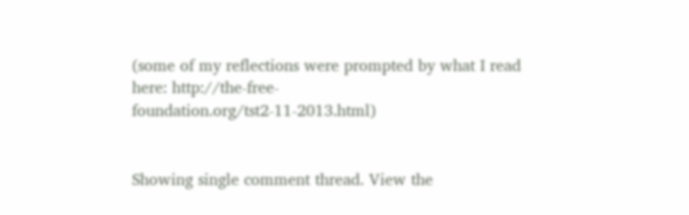(some of my reflections were prompted by what I read here: http://the-free-foundation.org/tst2-11-2013.html)


Showing single comment thread. View the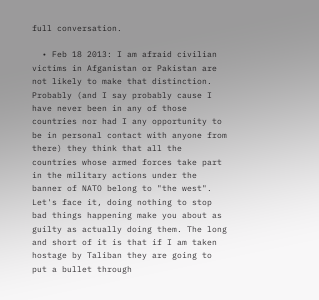full conversation.

  • Feb 18 2013: I am afraid civilian victims in Afganistan or Pakistan are not likely to make that distinction. Probably (and I say probably cause I have never been in any of those countries nor had I any opportunity to be in personal contact with anyone from there) they think that all the countries whose armed forces take part in the military actions under the banner of NATO belong to "the west". Let's face it, doing nothing to stop bad things happening make you about as guilty as actually doing them. The long and short of it is that if I am taken hostage by Taliban they are going to put a bullet through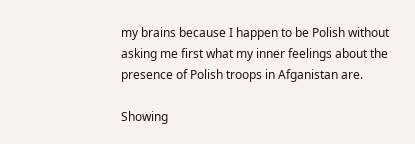my brains because I happen to be Polish without asking me first what my inner feelings about the presence of Polish troops in Afganistan are.

Showing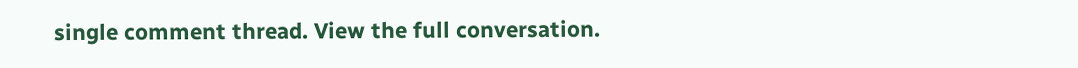single comment thread. View the full conversation.